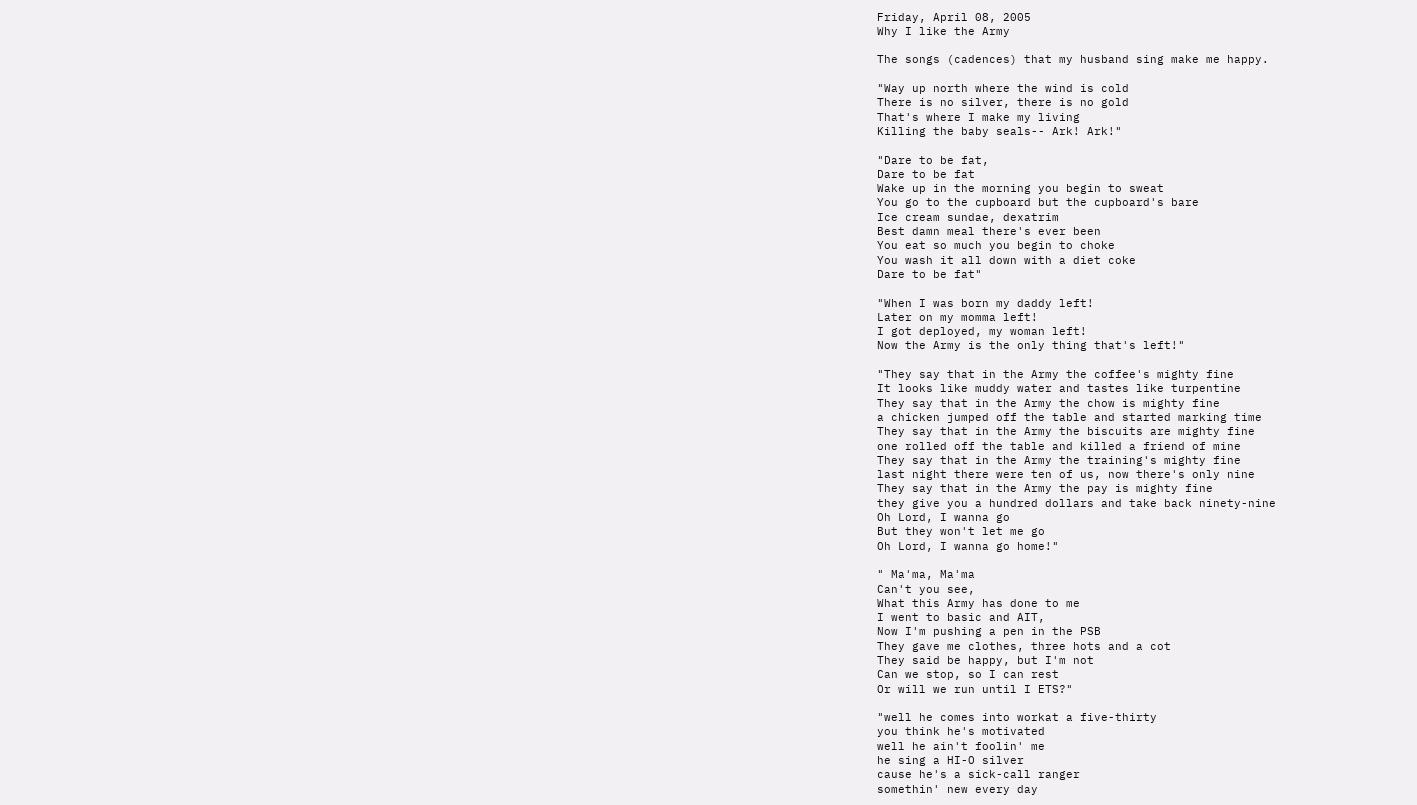Friday, April 08, 2005
Why I like the Army

The songs (cadences) that my husband sing make me happy.

"Way up north where the wind is cold
There is no silver, there is no gold
That's where I make my living
Killing the baby seals-- Ark! Ark!"

"Dare to be fat,
Dare to be fat
Wake up in the morning you begin to sweat
You go to the cupboard but the cupboard's bare
Ice cream sundae, dexatrim
Best damn meal there's ever been
You eat so much you begin to choke
You wash it all down with a diet coke
Dare to be fat"

"When I was born my daddy left!
Later on my momma left!
I got deployed, my woman left!
Now the Army is the only thing that's left!"

"They say that in the Army the coffee's mighty fine
It looks like muddy water and tastes like turpentine
They say that in the Army the chow is mighty fine
a chicken jumped off the table and started marking time
They say that in the Army the biscuits are mighty fine
one rolled off the table and killed a friend of mine
They say that in the Army the training's mighty fine
last night there were ten of us, now there's only nine
They say that in the Army the pay is mighty fine
they give you a hundred dollars and take back ninety-nine
Oh Lord, I wanna go
But they won't let me go
Oh Lord, I wanna go home!"

" Ma'ma, Ma'ma
Can't you see,
What this Army has done to me
I went to basic and AIT,
Now I'm pushing a pen in the PSB
They gave me clothes, three hots and a cot
They said be happy, but I'm not
Can we stop, so I can rest
Or will we run until I ETS?"

"well he comes into workat a five-thirty
you think he's motivated
well he ain't foolin' me
he sing a HI-O silver
cause he's a sick-call ranger
somethin' new every day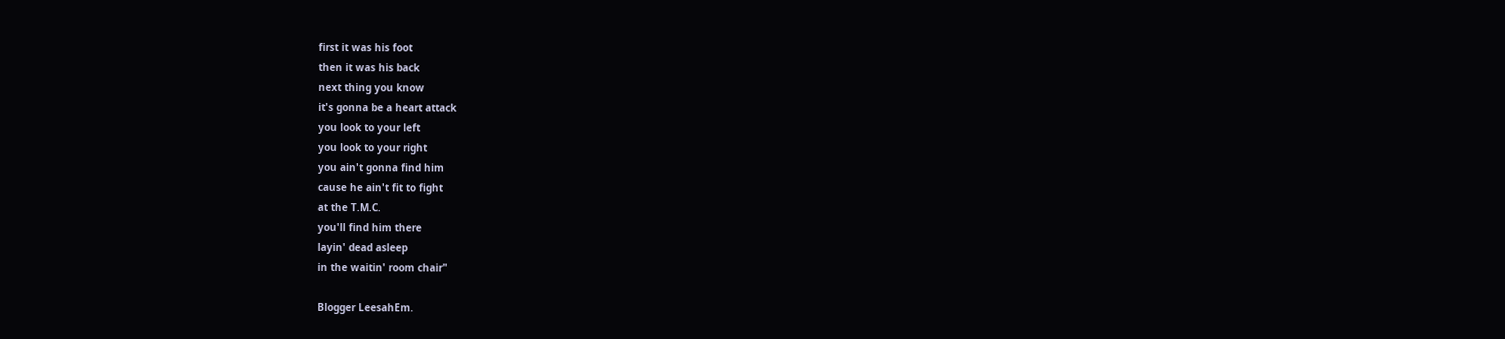first it was his foot
then it was his back
next thing you know
it's gonna be a heart attack
you look to your left
you look to your right
you ain't gonna find him
cause he ain't fit to fight
at the T.M.C.
you'll find him there
layin' dead asleep
in the waitin' room chair"

Blogger LeesahEm.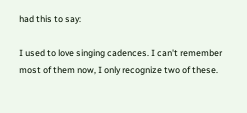had this to say:

I used to love singing cadences. I can't remember most of them now, I only recognize two of these.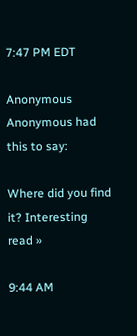7:47 PM EDT

Anonymous Anonymous had this to say:

Where did you find it? Interesting read »

9:44 AM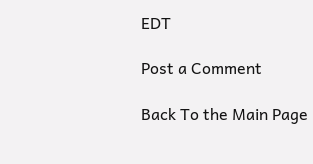EDT

Post a Comment

Back To the Main Page